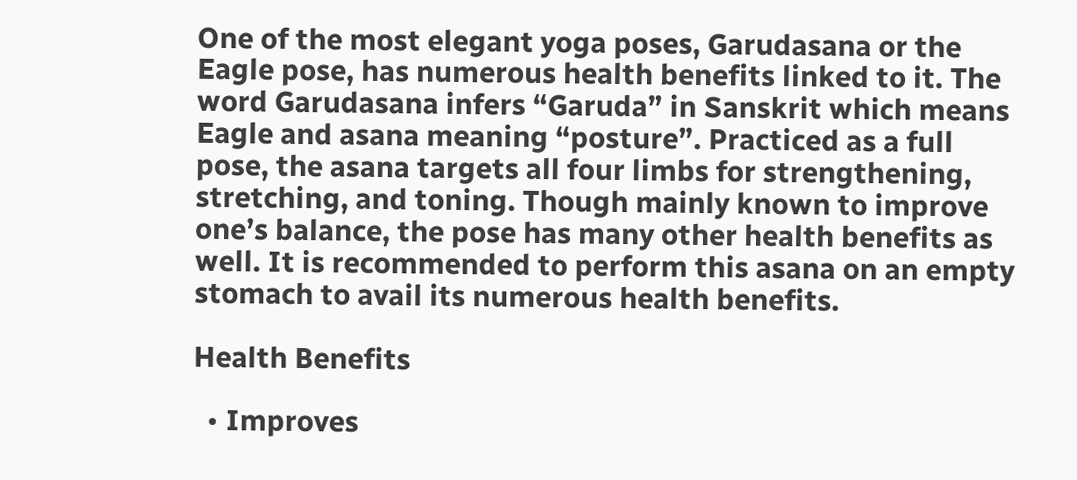One of the most elegant yoga poses, Garudasana or the Eagle pose, has numerous health benefits linked to it. The word Garudasana infers “Garuda” in Sanskrit which means Eagle and asana meaning “posture”. Practiced as a full pose, the asana targets all four limbs for strengthening, stretching, and toning. Though mainly known to improve one’s balance, the pose has many other health benefits as well. It is recommended to perform this asana on an empty stomach to avail its numerous health benefits.

Health Benefits

  • Improves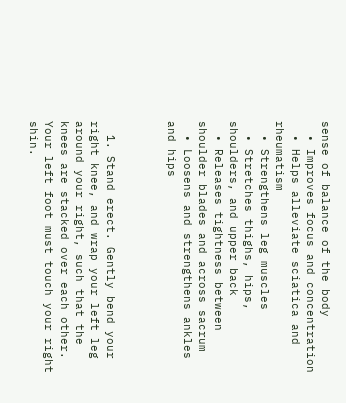sense of balance of the body
  • Improves focus and concentration
  • Helps alleviate sciatica and rheumatism
  • Strengthens leg muscles
  • Stretches thighs, hips, shoulders, and upper back
  • Releases tightness between shoulder blades and across sacrum
  • Loosens and strengthens ankles and hips



  1. Stand erect. Gently bend your right knee, and wrap your left leg around your right, such that the knees are stacked over each other. Your left foot must touch your right shin.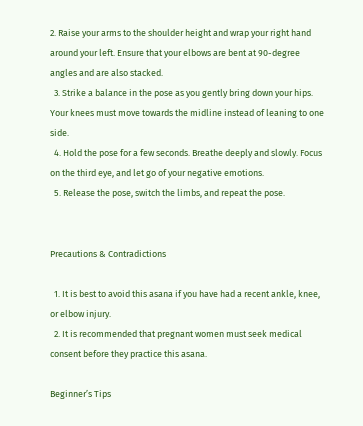2. Raise your arms to the shoulder height and wrap your right hand around your left. Ensure that your elbows are bent at 90-degree angles and are also stacked.
  3. Strike a balance in the pose as you gently bring down your hips. Your knees must move towards the midline instead of leaning to one side.
  4. Hold the pose for a few seconds. Breathe deeply and slowly. Focus on the third eye, and let go of your negative emotions.
  5. Release the pose, switch the limbs, and repeat the pose.


Precautions & Contradictions

  1. It is best to avoid this asana if you have had a recent ankle, knee, or elbow injury.
  2. It is recommended that pregnant women must seek medical consent before they practice this asana.

Beginner’s Tips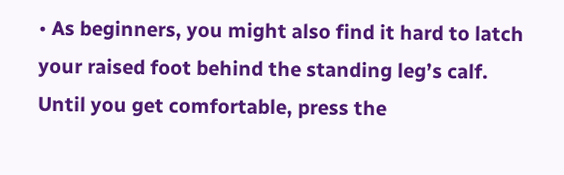• As beginners, you might also find it hard to latch your raised foot behind the standing leg’s calf. Until you get comfortable, press the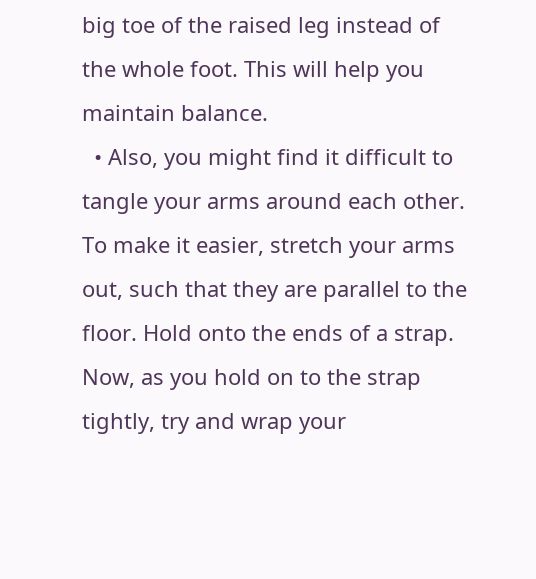big toe of the raised leg instead of the whole foot. This will help you maintain balance.
  • Also, you might find it difficult to tangle your arms around each other. To make it easier, stretch your arms out, such that they are parallel to the floor. Hold onto the ends of a strap. Now, as you hold on to the strap tightly, try and wrap your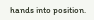hands into position.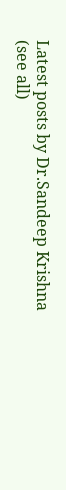Latest posts by Dr.Sandeep Krishna (see all)